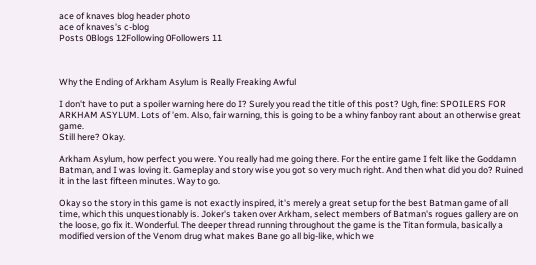ace of knaves blog header photo
ace of knaves's c-blog
Posts 0Blogs 12Following 0Followers 11



Why the Ending of Arkham Asylum is Really Freaking Awful

I don't have to put a spoiler warning here do I? Surely you read the title of this post? Ugh, fine: SPOILERS FOR ARKHAM ASYLUM. Lots of 'em. Also, fair warning, this is going to be a whiny fanboy rant about an otherwise great game.
Still here? Okay.

Arkham Asylum, how perfect you were. You really had me going there. For the entire game I felt like the Goddamn Batman, and I was loving it. Gameplay and story wise you got so very much right. And then what did you do? Ruined it in the last fifteen minutes. Way to go.

Okay so the story in this game is not exactly inspired, it's merely a great setup for the best Batman game of all time, which this unquestionably is. Joker's taken over Arkham, select members of Batman's rogues gallery are on the loose, go fix it. Wonderful. The deeper thread running throughout the game is the Titan formula, basically a modified version of the Venom drug what makes Bane go all big-like, which we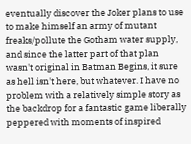eventually discover the Joker plans to use to make himself an army of mutant freaks/pollute the Gotham water supply, and since the latter part of that plan wasn't original in Batman Begins, it sure as hell isn't here, but whatever. I have no problem with a relatively simple story as the backdrop for a fantastic game liberally peppered with moments of inspired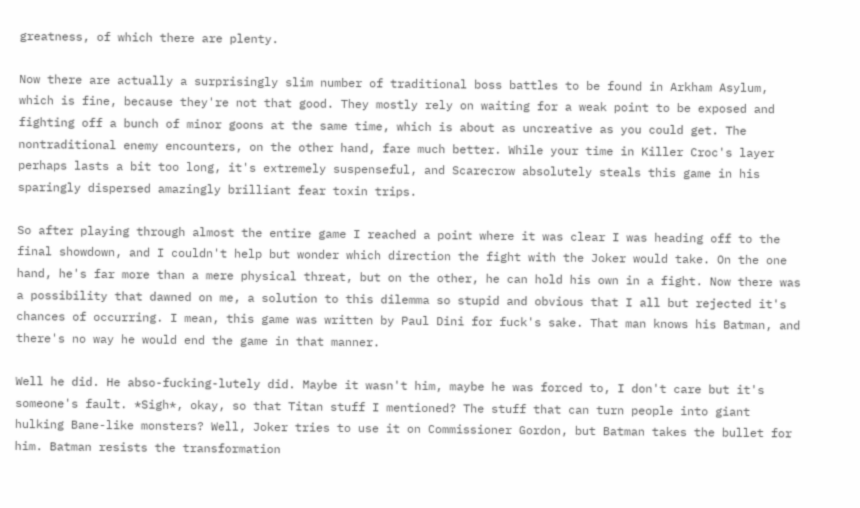greatness, of which there are plenty.

Now there are actually a surprisingly slim number of traditional boss battles to be found in Arkham Asylum, which is fine, because they're not that good. They mostly rely on waiting for a weak point to be exposed and fighting off a bunch of minor goons at the same time, which is about as uncreative as you could get. The nontraditional enemy encounters, on the other hand, fare much better. While your time in Killer Croc's layer perhaps lasts a bit too long, it's extremely suspenseful, and Scarecrow absolutely steals this game in his sparingly dispersed amazingly brilliant fear toxin trips.

So after playing through almost the entire game I reached a point where it was clear I was heading off to the final showdown, and I couldn't help but wonder which direction the fight with the Joker would take. On the one hand, he's far more than a mere physical threat, but on the other, he can hold his own in a fight. Now there was a possibility that dawned on me, a solution to this dilemma so stupid and obvious that I all but rejected it's chances of occurring. I mean, this game was written by Paul Dini for fuck's sake. That man knows his Batman, and there's no way he would end the game in that manner.

Well he did. He abso-fucking-lutely did. Maybe it wasn't him, maybe he was forced to, I don't care but it's someone's fault. *Sigh*, okay, so that Titan stuff I mentioned? The stuff that can turn people into giant hulking Bane-like monsters? Well, Joker tries to use it on Commissioner Gordon, but Batman takes the bullet for him. Batman resists the transformation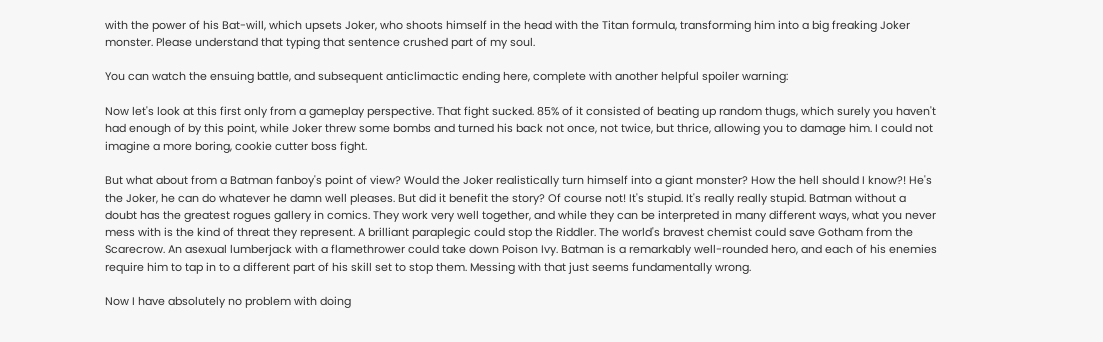with the power of his Bat-will, which upsets Joker, who shoots himself in the head with the Titan formula, transforming him into a big freaking Joker monster. Please understand that typing that sentence crushed part of my soul.

You can watch the ensuing battle, and subsequent anticlimactic ending here, complete with another helpful spoiler warning:

Now let's look at this first only from a gameplay perspective. That fight sucked. 85% of it consisted of beating up random thugs, which surely you haven't had enough of by this point, while Joker threw some bombs and turned his back not once, not twice, but thrice, allowing you to damage him. I could not imagine a more boring, cookie cutter boss fight.

But what about from a Batman fanboy's point of view? Would the Joker realistically turn himself into a giant monster? How the hell should I know?! He's the Joker, he can do whatever he damn well pleases. But did it benefit the story? Of course not! It's stupid. It's really really stupid. Batman without a doubt has the greatest rogues gallery in comics. They work very well together, and while they can be interpreted in many different ways, what you never mess with is the kind of threat they represent. A brilliant paraplegic could stop the Riddler. The world's bravest chemist could save Gotham from the Scarecrow. An asexual lumberjack with a flamethrower could take down Poison Ivy. Batman is a remarkably well-rounded hero, and each of his enemies require him to tap in to a different part of his skill set to stop them. Messing with that just seems fundamentally wrong.

Now I have absolutely no problem with doing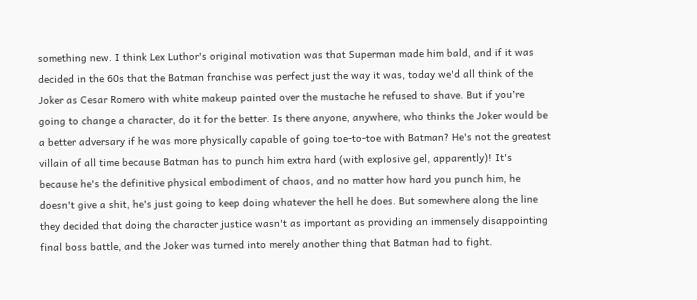something new. I think Lex Luthor's original motivation was that Superman made him bald, and if it was decided in the 60s that the Batman franchise was perfect just the way it was, today we'd all think of the Joker as Cesar Romero with white makeup painted over the mustache he refused to shave. But if you're going to change a character, do it for the better. Is there anyone, anywhere, who thinks the Joker would be a better adversary if he was more physically capable of going toe-to-toe with Batman? He's not the greatest villain of all time because Batman has to punch him extra hard (with explosive gel, apparently)! It's because he's the definitive physical embodiment of chaos, and no matter how hard you punch him, he doesn't give a shit, he's just going to keep doing whatever the hell he does. But somewhere along the line they decided that doing the character justice wasn't as important as providing an immensely disappointing final boss battle, and the Joker was turned into merely another thing that Batman had to fight.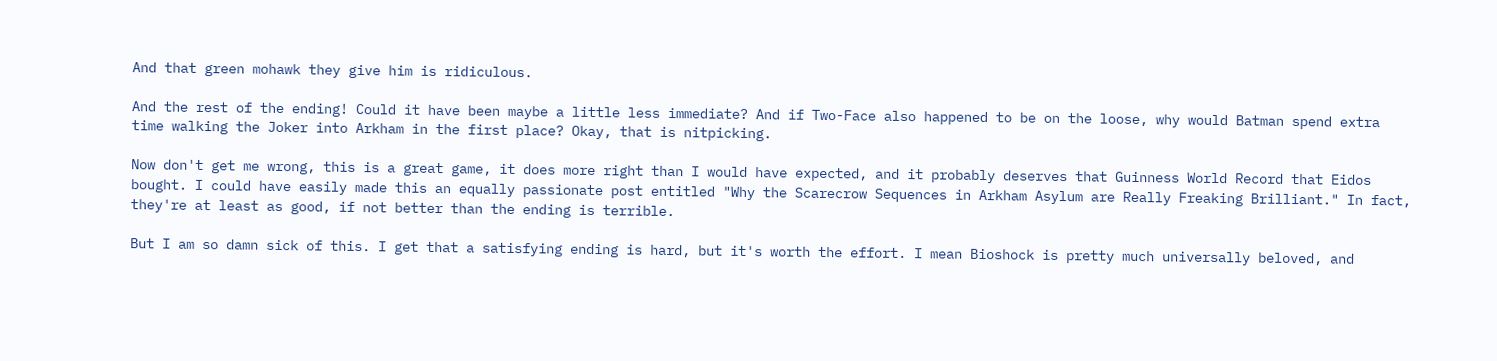And that green mohawk they give him is ridiculous.

And the rest of the ending! Could it have been maybe a little less immediate? And if Two-Face also happened to be on the loose, why would Batman spend extra time walking the Joker into Arkham in the first place? Okay, that is nitpicking.

Now don't get me wrong, this is a great game, it does more right than I would have expected, and it probably deserves that Guinness World Record that Eidos bought. I could have easily made this an equally passionate post entitled "Why the Scarecrow Sequences in Arkham Asylum are Really Freaking Brilliant." In fact, they're at least as good, if not better than the ending is terrible.

But I am so damn sick of this. I get that a satisfying ending is hard, but it's worth the effort. I mean Bioshock is pretty much universally beloved, and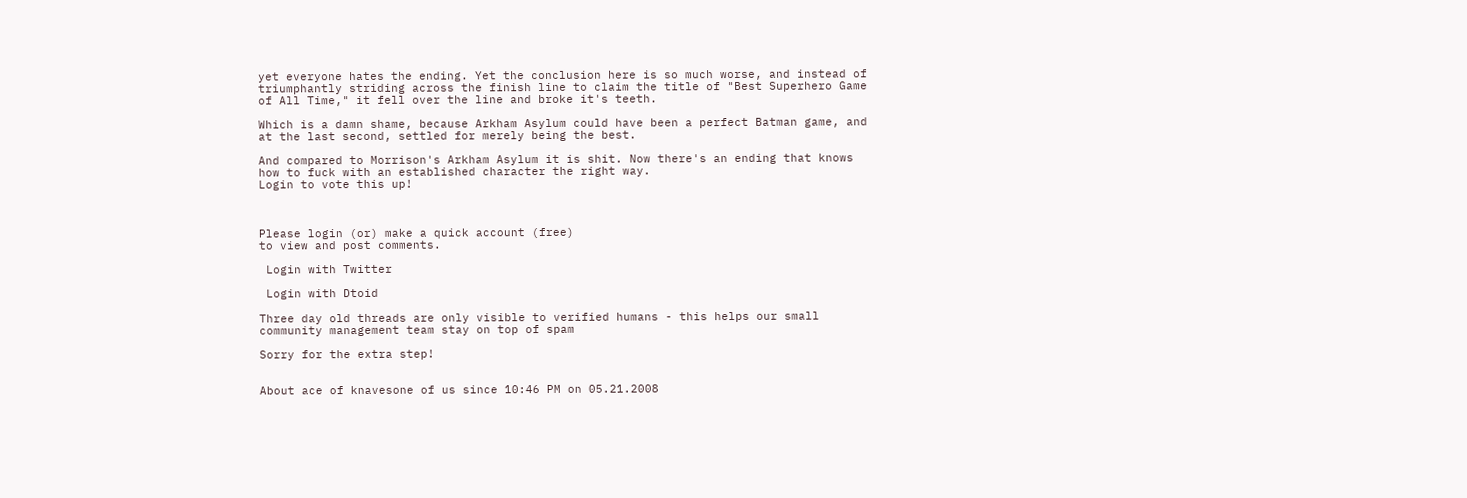yet everyone hates the ending. Yet the conclusion here is so much worse, and instead of triumphantly striding across the finish line to claim the title of "Best Superhero Game of All Time," it fell over the line and broke it's teeth.

Which is a damn shame, because Arkham Asylum could have been a perfect Batman game, and at the last second, settled for merely being the best.

And compared to Morrison's Arkham Asylum it is shit. Now there's an ending that knows how to fuck with an established character the right way.
Login to vote this up!



Please login (or) make a quick account (free)
to view and post comments.

 Login with Twitter

 Login with Dtoid

Three day old threads are only visible to verified humans - this helps our small community management team stay on top of spam

Sorry for the extra step!


About ace of knavesone of us since 10:46 PM on 05.21.2008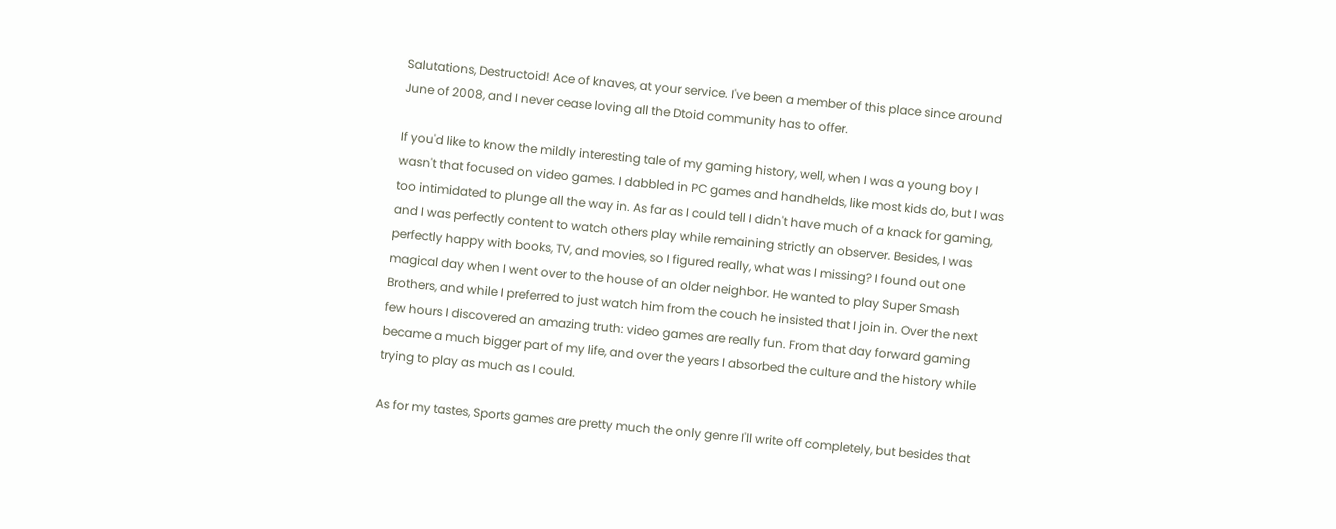Salutations, Destructoid! Ace of knaves, at your service. I've been a member of this place since around June of 2008, and I never cease loving all the Dtoid community has to offer.

If you'd like to know the mildly interesting tale of my gaming history, well, when I was a young boy I wasn't that focused on video games. I dabbled in PC games and handhelds, like most kids do, but I was too intimidated to plunge all the way in. As far as I could tell I didn't have much of a knack for gaming, and I was perfectly content to watch others play while remaining strictly an observer. Besides, I was perfectly happy with books, TV, and movies, so I figured really, what was I missing? I found out one magical day when I went over to the house of an older neighbor. He wanted to play Super Smash Brothers, and while I preferred to just watch him from the couch he insisted that I join in. Over the next few hours I discovered an amazing truth: video games are really fun. From that day forward gaming became a much bigger part of my life, and over the years I absorbed the culture and the history while trying to play as much as I could.

As for my tastes, Sports games are pretty much the only genre I'll write off completely, but besides that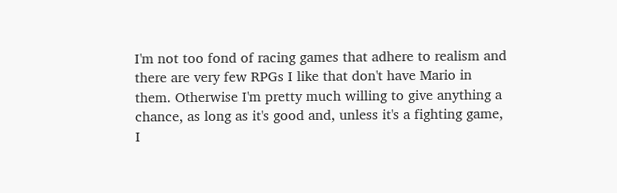I'm not too fond of racing games that adhere to realism and there are very few RPGs I like that don't have Mario in them. Otherwise I'm pretty much willing to give anything a chance, as long as it's good and, unless it's a fighting game, I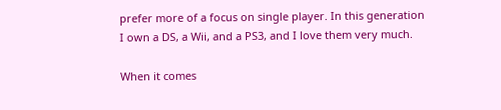prefer more of a focus on single player. In this generation I own a DS, a Wii, and a PS3, and I love them very much.

When it comes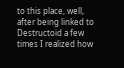to this place, well, after being linked to Destructoid a few times I realized how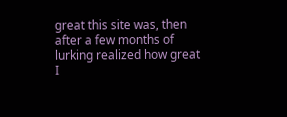great this site was, then after a few months of lurking realized how great I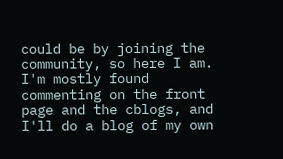could be by joining the community, so here I am. I'm mostly found commenting on the front page and the cblogs, and I'll do a blog of my own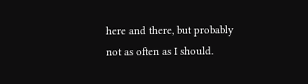here and there, but probably not as often as I should.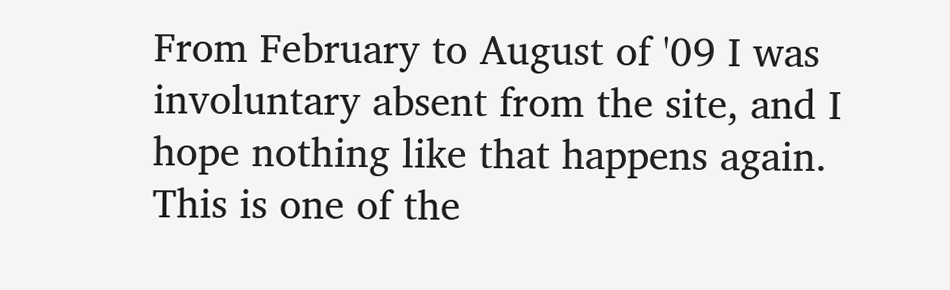From February to August of '09 I was involuntary absent from the site, and I hope nothing like that happens again. This is one of the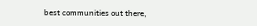best communities out there,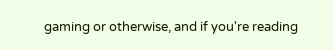gaming or otherwise, and if you're reading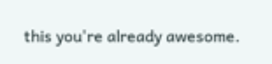this you're already awesome.